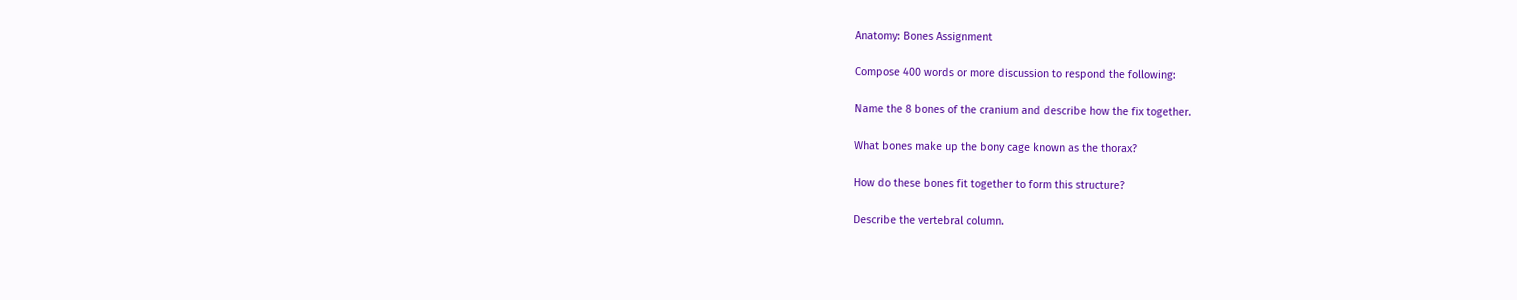Anatomy: Bones Assignment

Compose 400 words or more discussion to respond the following:

Name the 8 bones of the cranium and describe how the fix together.

What bones make up the bony cage known as the thorax?

How do these bones fit together to form this structure?

Describe the vertebral column.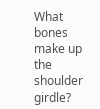What bones make up the shoulder girdle?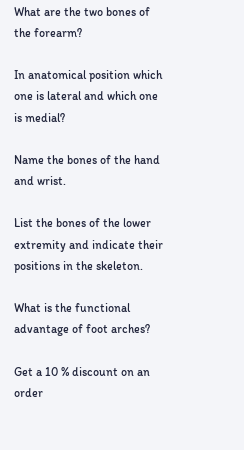What are the two bones of the forearm?

In anatomical position which one is lateral and which one is medial?

Name the bones of the hand and wrist.

List the bones of the lower extremity and indicate their positions in the skeleton.

What is the functional advantage of foot arches?

Get a 10 % discount on an order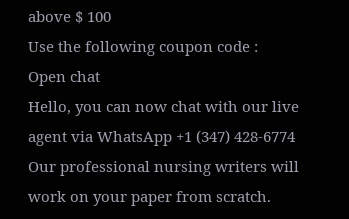above $ 100
Use the following coupon code :
Open chat
Hello, you can now chat with our live agent via WhatsApp +1 (347) 428-6774
Our professional nursing writers will work on your paper from scratch.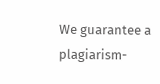We guarantee a plagiarism-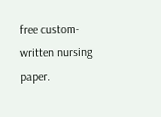free custom-written nursing paper.